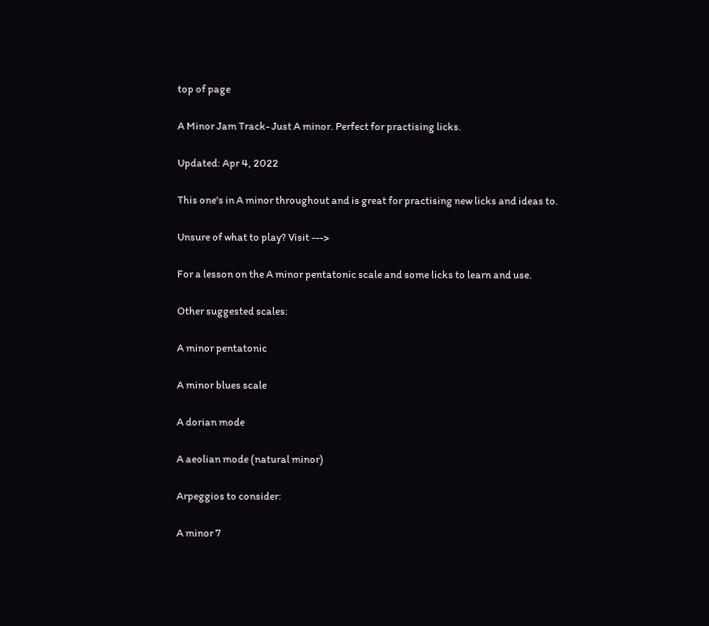top of page

A Minor Jam Track- Just A minor. Perfect for practising licks.

Updated: Apr 4, 2022

This one's in A minor throughout and is great for practising new licks and ideas to.

Unsure of what to play? Visit --->

For a lesson on the A minor pentatonic scale and some licks to learn and use.

Other suggested scales:

A minor pentatonic

A minor blues scale

A dorian mode

A aeolian mode (natural minor)

Arpeggios to consider:

A minor 7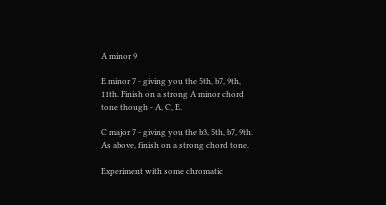A minor 9

E minor 7 - giving you the 5th, b7, 9th, 11th. Finish on a strong A minor chord tone though - A, C, E.

C major 7 - giving you the b3, 5th, b7, 9th. As above, finish on a strong chord tone.

Experiment with some chromatic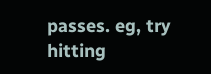passes. eg, try hitting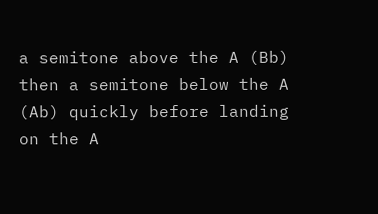a semitone above the A (Bb) then a semitone below the A (Ab) quickly before landing on the A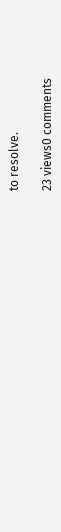to resolve.

23 views0 comments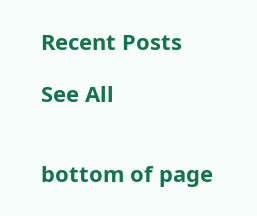Recent Posts

See All


bottom of page